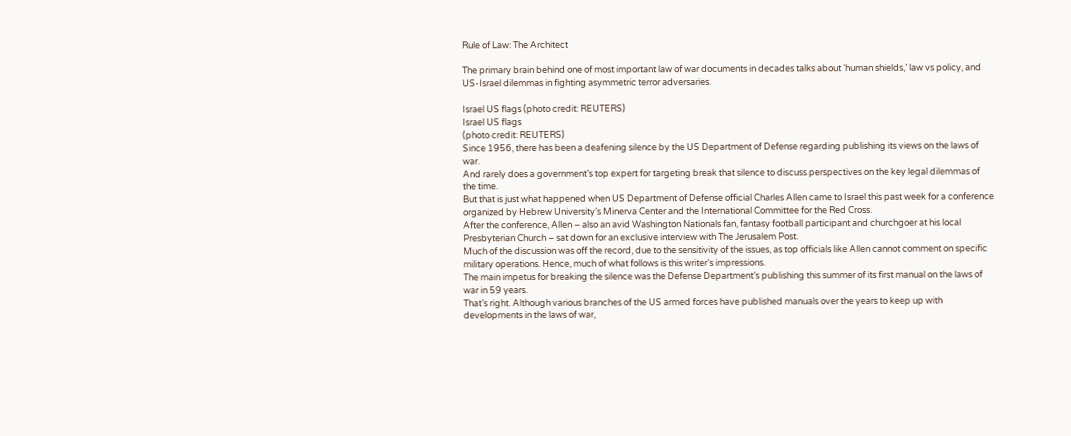Rule of Law: The Architect

The primary brain behind one of most important law of war documents in decades talks about ‘human shields,’ law vs policy, and US-Israel dilemmas in fighting asymmetric terror adversaries.

Israel US flags (photo credit: REUTERS)
Israel US flags
(photo credit: REUTERS)
Since 1956, there has been a deafening silence by the US Department of Defense regarding publishing its views on the laws of war.
And rarely does a government’s top expert for targeting break that silence to discuss perspectives on the key legal dilemmas of the time.
But that is just what happened when US Department of Defense official Charles Allen came to Israel this past week for a conference organized by Hebrew University’s Minerva Center and the International Committee for the Red Cross.
After the conference, Allen – also an avid Washington Nationals fan, fantasy football participant and churchgoer at his local Presbyterian Church – sat down for an exclusive interview with The Jerusalem Post.
Much of the discussion was off the record, due to the sensitivity of the issues, as top officials like Allen cannot comment on specific military operations. Hence, much of what follows is this writer’s impressions.
The main impetus for breaking the silence was the Defense Department’s publishing this summer of its first manual on the laws of war in 59 years.
That’s right. Although various branches of the US armed forces have published manuals over the years to keep up with developments in the laws of war,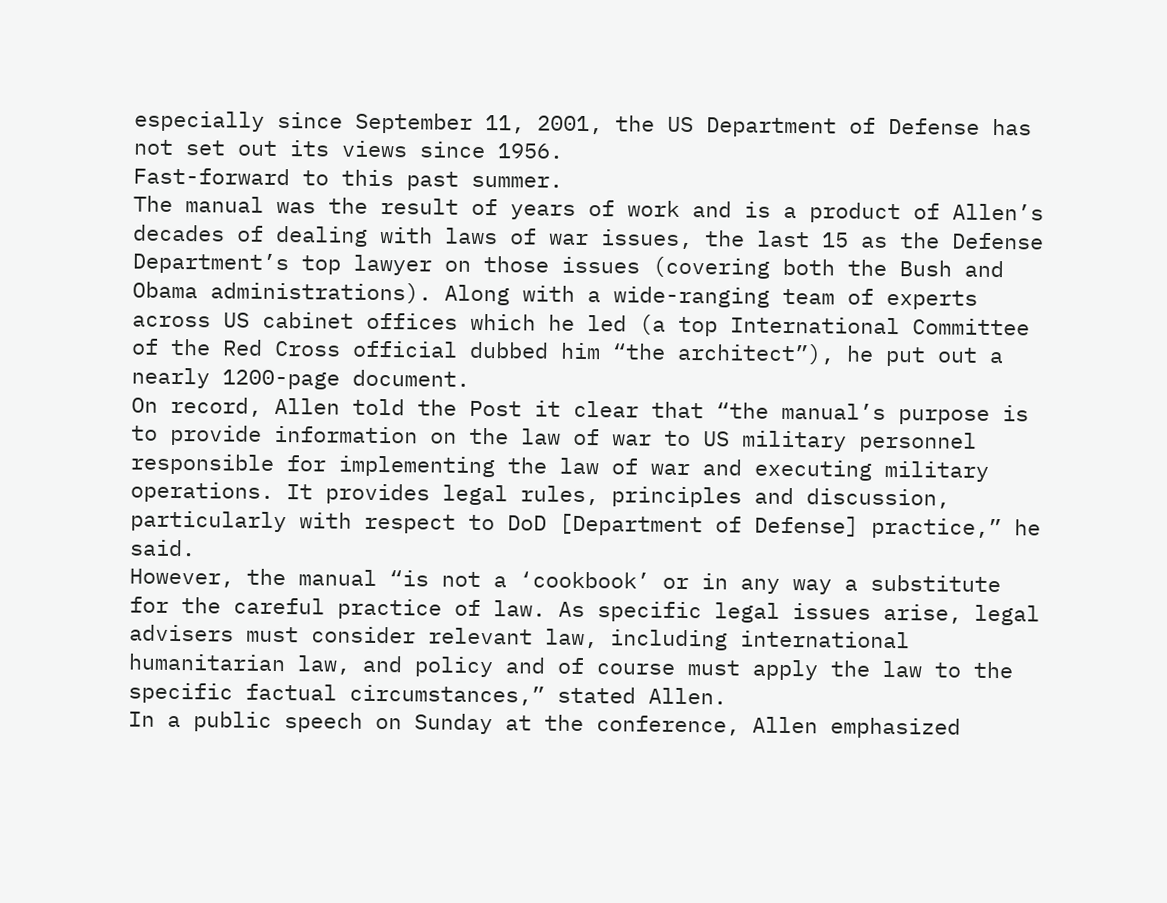especially since September 11, 2001, the US Department of Defense has not set out its views since 1956.
Fast-forward to this past summer.
The manual was the result of years of work and is a product of Allen’s decades of dealing with laws of war issues, the last 15 as the Defense Department’s top lawyer on those issues (covering both the Bush and Obama administrations). Along with a wide-ranging team of experts across US cabinet offices which he led (a top International Committee of the Red Cross official dubbed him “the architect”), he put out a nearly 1200-page document.
On record, Allen told the Post it clear that “the manual’s purpose is to provide information on the law of war to US military personnel responsible for implementing the law of war and executing military operations. It provides legal rules, principles and discussion, particularly with respect to DoD [Department of Defense] practice,” he said.
However, the manual “is not a ‘cookbook’ or in any way a substitute for the careful practice of law. As specific legal issues arise, legal advisers must consider relevant law, including international humanitarian law, and policy and of course must apply the law to the specific factual circumstances,” stated Allen.
In a public speech on Sunday at the conference, Allen emphasized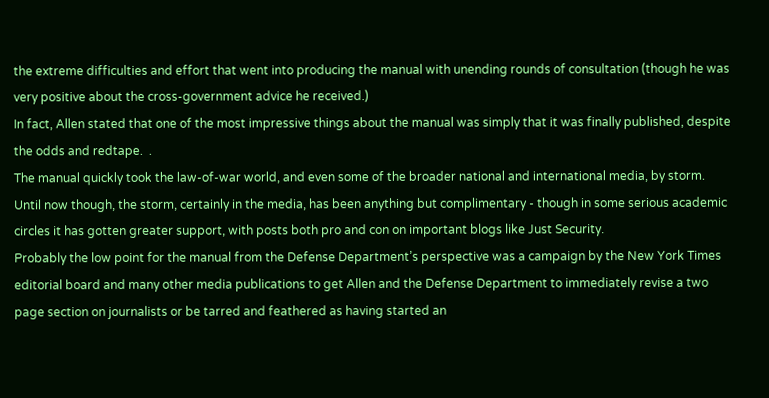the extreme difficulties and effort that went into producing the manual with unending rounds of consultation (though he was very positive about the cross-government advice he received.)
In fact, Allen stated that one of the most impressive things about the manual was simply that it was finally published, despite the odds and redtape.  .
The manual quickly took the law-of-war world, and even some of the broader national and international media, by storm.
Until now though, the storm, certainly in the media, has been anything but complimentary - though in some serious academic circles it has gotten greater support, with posts both pro and con on important blogs like Just Security.
Probably the low point for the manual from the Defense Department’s perspective was a campaign by the New York Times editorial board and many other media publications to get Allen and the Defense Department to immediately revise a two page section on journalists or be tarred and feathered as having started an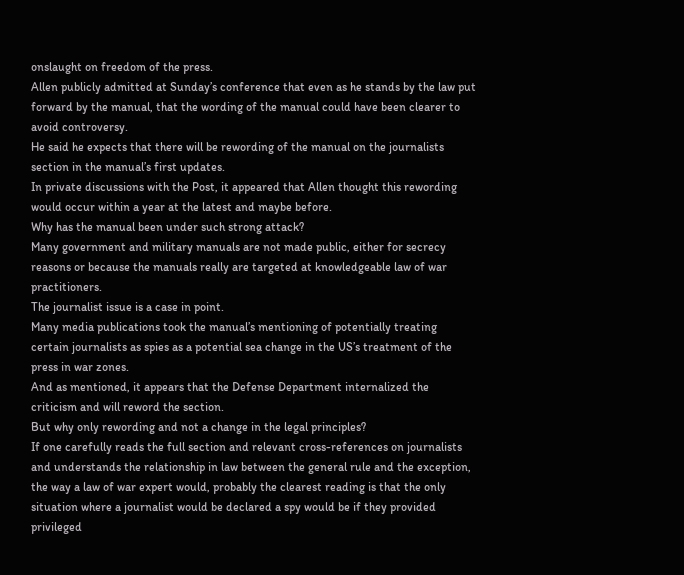onslaught on freedom of the press.
Allen publicly admitted at Sunday’s conference that even as he stands by the law put forward by the manual, that the wording of the manual could have been clearer to avoid controversy.
He said he expects that there will be rewording of the manual on the journalists section in the manual’s first updates.
In private discussions with the Post, it appeared that Allen thought this rewording would occur within a year at the latest and maybe before.
Why has the manual been under such strong attack?
Many government and military manuals are not made public, either for secrecy reasons or because the manuals really are targeted at knowledgeable law of war practitioners.
The journalist issue is a case in point.
Many media publications took the manual’s mentioning of potentially treating certain journalists as spies as a potential sea change in the US’s treatment of the press in war zones.
And as mentioned, it appears that the Defense Department internalized the criticism and will reword the section.
But why only rewording and not a change in the legal principles?
If one carefully reads the full section and relevant cross-references on journalists and understands the relationship in law between the general rule and the exception, the way a law of war expert would, probably the clearest reading is that the only situation where a journalist would be declared a spy would be if they provided privileged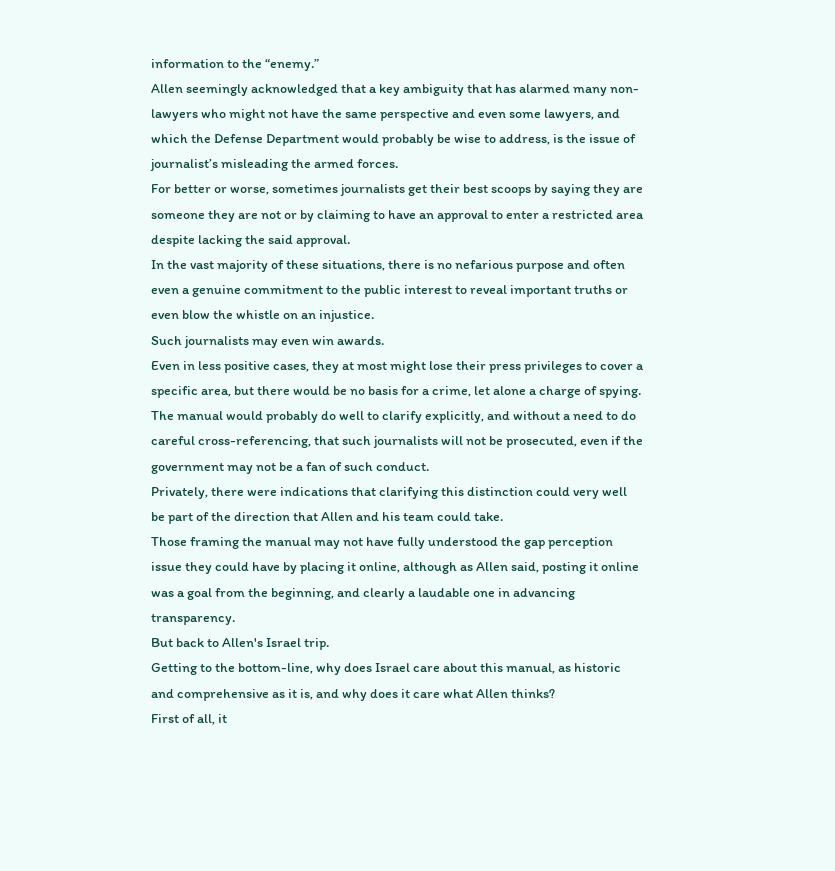information to the “enemy.”
Allen seemingly acknowledged that a key ambiguity that has alarmed many non-lawyers who might not have the same perspective and even some lawyers, and which the Defense Department would probably be wise to address, is the issue of journalist’s misleading the armed forces.
For better or worse, sometimes journalists get their best scoops by saying they are someone they are not or by claiming to have an approval to enter a restricted area despite lacking the said approval.
In the vast majority of these situations, there is no nefarious purpose and often even a genuine commitment to the public interest to reveal important truths or even blow the whistle on an injustice.
Such journalists may even win awards.
Even in less positive cases, they at most might lose their press privileges to cover a specific area, but there would be no basis for a crime, let alone a charge of spying.
The manual would probably do well to clarify explicitly, and without a need to do careful cross-referencing, that such journalists will not be prosecuted, even if the government may not be a fan of such conduct.
Privately, there were indications that clarifying this distinction could very well be part of the direction that Allen and his team could take.
Those framing the manual may not have fully understood the gap perception issue they could have by placing it online, although as Allen said, posting it online was a goal from the beginning, and clearly a laudable one in advancing transparency.
But back to Allen's Israel trip.
Getting to the bottom-line, why does Israel care about this manual, as historic and comprehensive as it is, and why does it care what Allen thinks?
First of all, it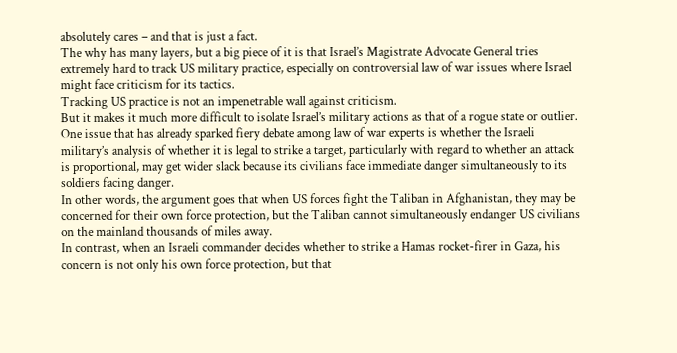absolutely cares – and that is just a fact.
The why has many layers, but a big piece of it is that Israel’s Magistrate Advocate General tries extremely hard to track US military practice, especially on controversial law of war issues where Israel might face criticism for its tactics.
Tracking US practice is not an impenetrable wall against criticism.
But it makes it much more difficult to isolate Israel’s military actions as that of a rogue state or outlier.
One issue that has already sparked fiery debate among law of war experts is whether the Israeli military’s analysis of whether it is legal to strike a target, particularly with regard to whether an attack is proportional, may get wider slack because its civilians face immediate danger simultaneously to its soldiers facing danger.
In other words, the argument goes that when US forces fight the Taliban in Afghanistan, they may be concerned for their own force protection, but the Taliban cannot simultaneously endanger US civilians on the mainland thousands of miles away.
In contrast, when an Israeli commander decides whether to strike a Hamas rocket-firer in Gaza, his concern is not only his own force protection, but that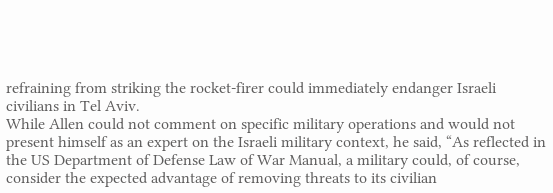refraining from striking the rocket-firer could immediately endanger Israeli civilians in Tel Aviv.
While Allen could not comment on specific military operations and would not present himself as an expert on the Israeli military context, he said, “As reflected in the US Department of Defense Law of War Manual, a military could, of course, consider the expected advantage of removing threats to its civilian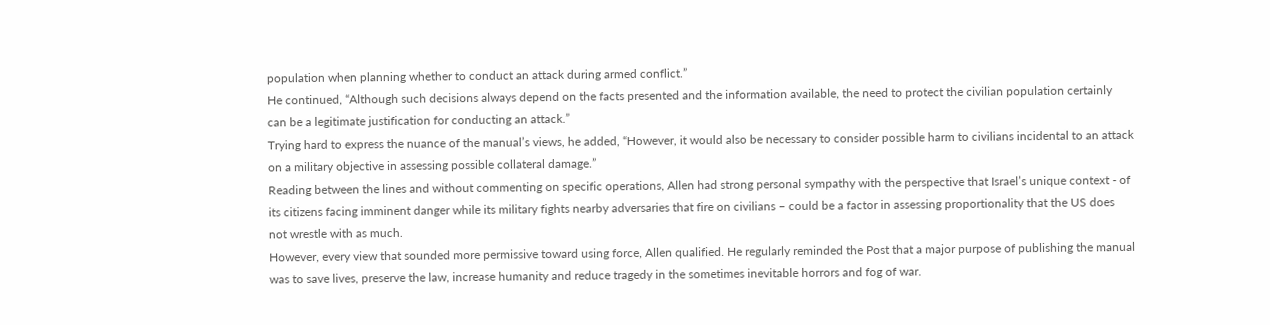population when planning whether to conduct an attack during armed conflict.”
He continued, “Although such decisions always depend on the facts presented and the information available, the need to protect the civilian population certainly can be a legitimate justification for conducting an attack.”
Trying hard to express the nuance of the manual’s views, he added, “However, it would also be necessary to consider possible harm to civilians incidental to an attack on a military objective in assessing possible collateral damage.”
Reading between the lines and without commenting on specific operations, Allen had strong personal sympathy with the perspective that Israel’s unique context - of its citizens facing imminent danger while its military fights nearby adversaries that fire on civilians – could be a factor in assessing proportionality that the US does not wrestle with as much.
However, every view that sounded more permissive toward using force, Allen qualified. He regularly reminded the Post that a major purpose of publishing the manual was to save lives, preserve the law, increase humanity and reduce tragedy in the sometimes inevitable horrors and fog of war.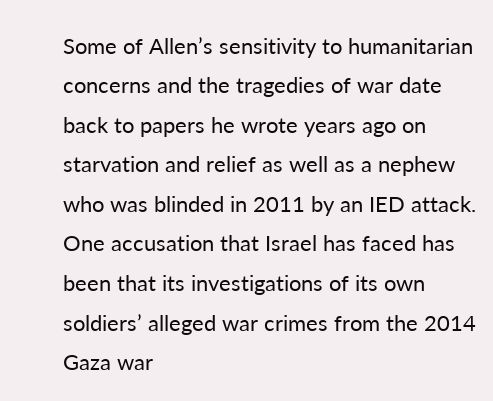Some of Allen’s sensitivity to humanitarian concerns and the tragedies of war date back to papers he wrote years ago on starvation and relief as well as a nephew who was blinded in 2011 by an IED attack.
One accusation that Israel has faced has been that its investigations of its own soldiers’ alleged war crimes from the 2014 Gaza war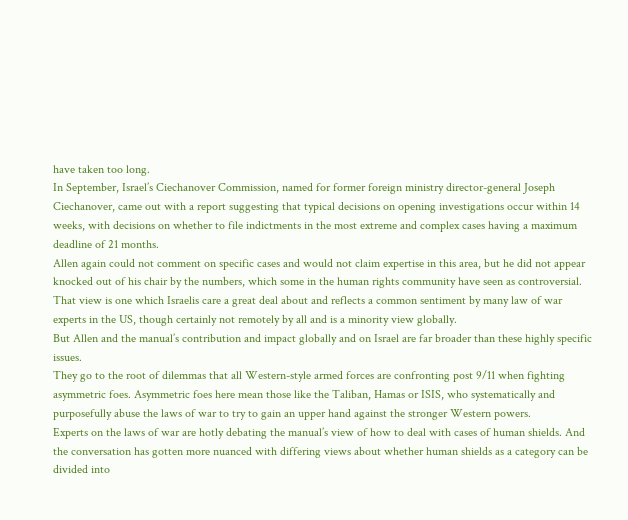have taken too long.
In September, Israel’s Ciechanover Commission, named for former foreign ministry director-general Joseph Ciechanover, came out with a report suggesting that typical decisions on opening investigations occur within 14 weeks, with decisions on whether to file indictments in the most extreme and complex cases having a maximum deadline of 21 months.
Allen again could not comment on specific cases and would not claim expertise in this area, but he did not appear knocked out of his chair by the numbers, which some in the human rights community have seen as controversial.
That view is one which Israelis care a great deal about and reflects a common sentiment by many law of war experts in the US, though certainly not remotely by all and is a minority view globally.
But Allen and the manual’s contribution and impact globally and on Israel are far broader than these highly specific issues.
They go to the root of dilemmas that all Western-style armed forces are confronting post 9/11 when fighting asymmetric foes. Asymmetric foes here mean those like the Taliban, Hamas or ISIS, who systematically and purposefully abuse the laws of war to try to gain an upper hand against the stronger Western powers.
Experts on the laws of war are hotly debating the manual’s view of how to deal with cases of human shields. And the conversation has gotten more nuanced with differing views about whether human shields as a category can be divided into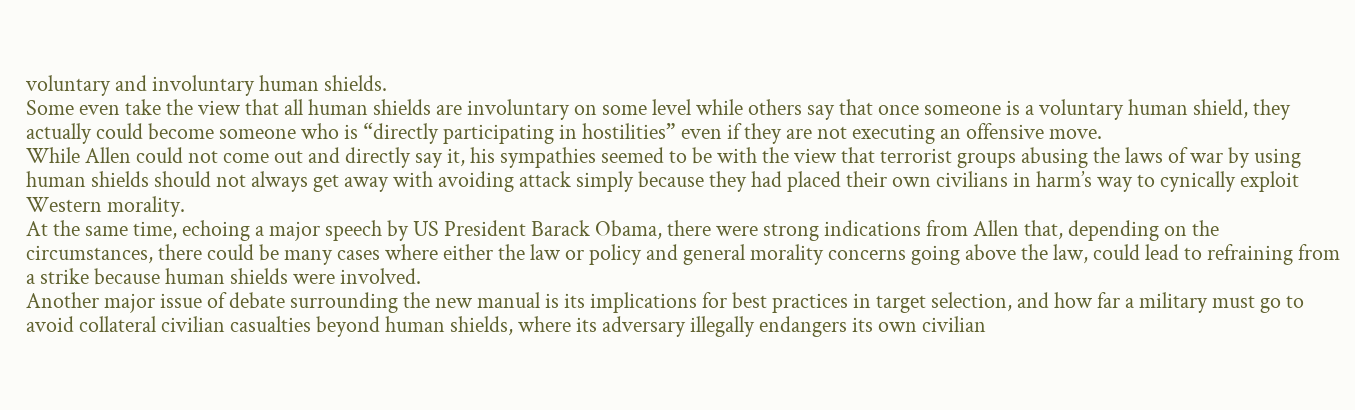voluntary and involuntary human shields.
Some even take the view that all human shields are involuntary on some level while others say that once someone is a voluntary human shield, they actually could become someone who is “directly participating in hostilities” even if they are not executing an offensive move.
While Allen could not come out and directly say it, his sympathies seemed to be with the view that terrorist groups abusing the laws of war by using human shields should not always get away with avoiding attack simply because they had placed their own civilians in harm’s way to cynically exploit Western morality.
At the same time, echoing a major speech by US President Barack Obama, there were strong indications from Allen that, depending on the circumstances, there could be many cases where either the law or policy and general morality concerns going above the law, could lead to refraining from a strike because human shields were involved.
Another major issue of debate surrounding the new manual is its implications for best practices in target selection, and how far a military must go to avoid collateral civilian casualties beyond human shields, where its adversary illegally endangers its own civilian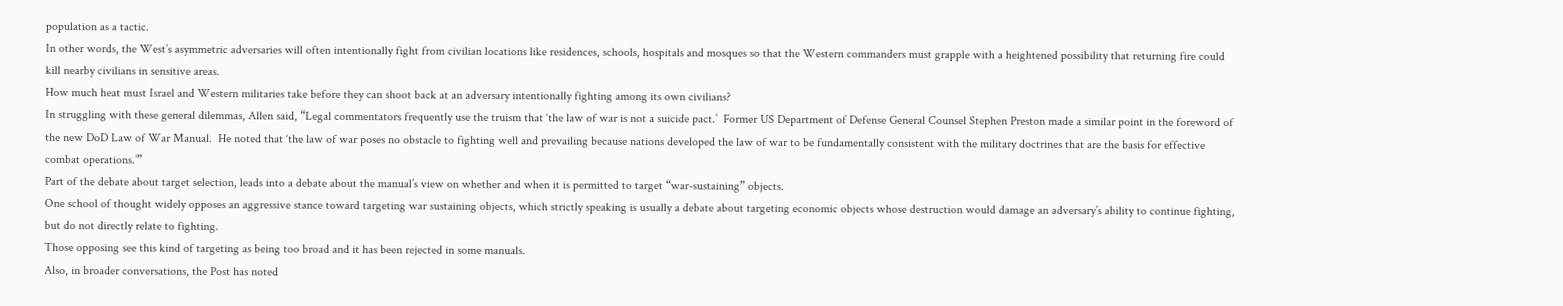population as a tactic.
In other words, the West’s asymmetric adversaries will often intentionally fight from civilian locations like residences, schools, hospitals and mosques so that the Western commanders must grapple with a heightened possibility that returning fire could kill nearby civilians in sensitive areas.
How much heat must Israel and Western militaries take before they can shoot back at an adversary intentionally fighting among its own civilians?
In struggling with these general dilemmas, Allen said, “Legal commentators frequently use the truism that ‘the law of war is not a suicide pact.’  Former US Department of Defense General Counsel Stephen Preston made a similar point in the foreword of the new DoD Law of War Manual.  He noted that ‘the law of war poses no obstacle to fighting well and prevailing because nations developed the law of war to be fundamentally consistent with the military doctrines that are the basis for effective combat operations.’”
Part of the debate about target selection, leads into a debate about the manual’s view on whether and when it is permitted to target “war-sustaining” objects.
One school of thought widely opposes an aggressive stance toward targeting war sustaining objects, which strictly speaking is usually a debate about targeting economic objects whose destruction would damage an adversary’s ability to continue fighting, but do not directly relate to fighting.
Those opposing see this kind of targeting as being too broad and it has been rejected in some manuals.
Also, in broader conversations, the Post has noted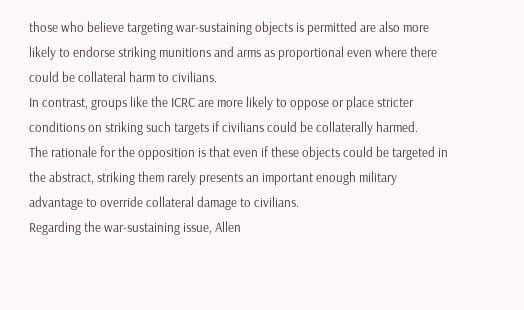those who believe targeting war-sustaining objects is permitted are also more likely to endorse striking munitions and arms as proportional even where there could be collateral harm to civilians.
In contrast, groups like the ICRC are more likely to oppose or place stricter conditions on striking such targets if civilians could be collaterally harmed.
The rationale for the opposition is that even if these objects could be targeted in the abstract, striking them rarely presents an important enough military advantage to override collateral damage to civilians.
Regarding the war-sustaining issue, Allen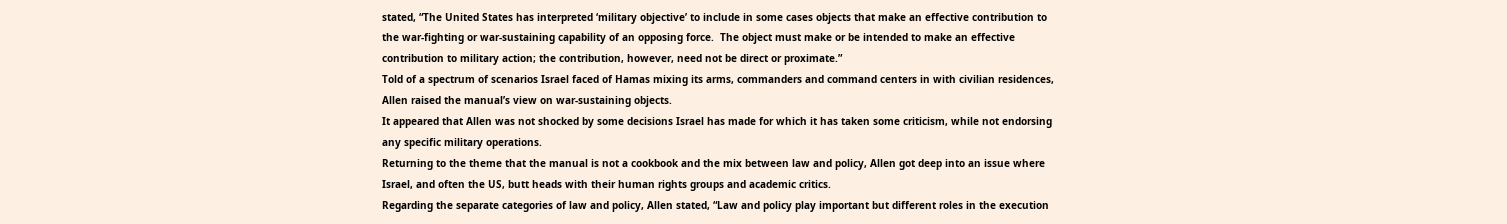stated, “The United States has interpreted ‘military objective’ to include in some cases objects that make an effective contribution to the war-fighting or war-sustaining capability of an opposing force.  The object must make or be intended to make an effective contribution to military action; the contribution, however, need not be direct or proximate.”
Told of a spectrum of scenarios Israel faced of Hamas mixing its arms, commanders and command centers in with civilian residences, Allen raised the manual’s view on war-sustaining objects.
It appeared that Allen was not shocked by some decisions Israel has made for which it has taken some criticism, while not endorsing any specific military operations.
Returning to the theme that the manual is not a cookbook and the mix between law and policy, Allen got deep into an issue where Israel, and often the US, butt heads with their human rights groups and academic critics.
Regarding the separate categories of law and policy, Allen stated, “Law and policy play important but different roles in the execution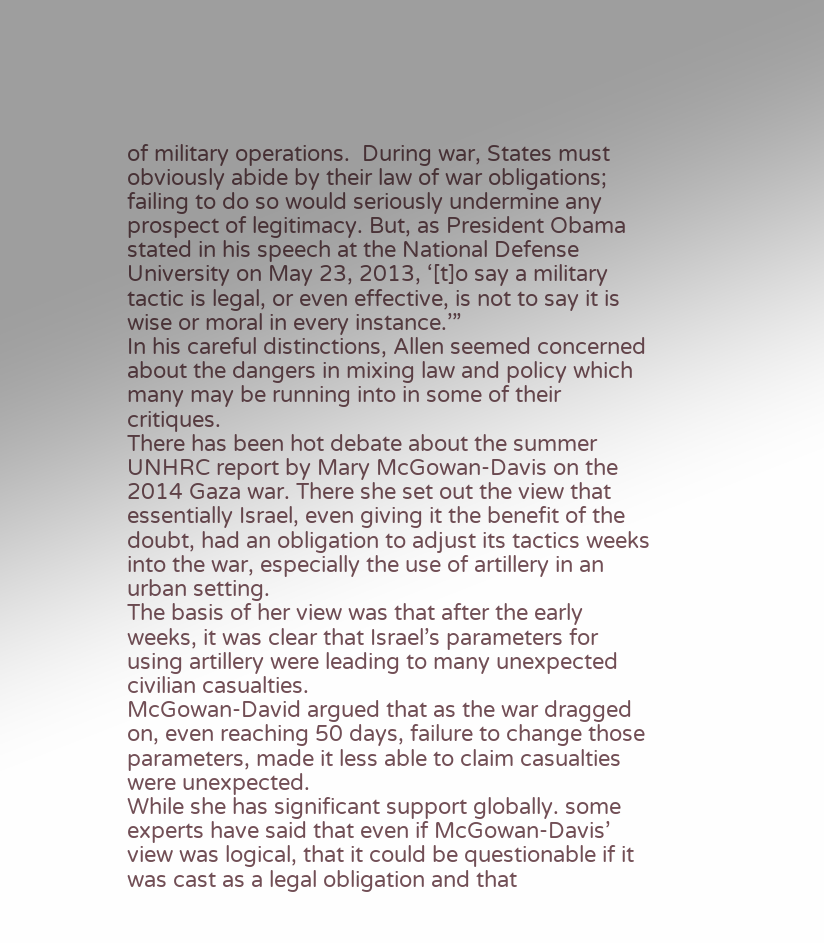of military operations.  During war, States must obviously abide by their law of war obligations; failing to do so would seriously undermine any prospect of legitimacy. But, as President Obama stated in his speech at the National Defense University on May 23, 2013, ‘[t]o say a military tactic is legal, or even effective, is not to say it is wise or moral in every instance.’”
In his careful distinctions, Allen seemed concerned about the dangers in mixing law and policy which many may be running into in some of their critiques.
There has been hot debate about the summer UNHRC report by Mary McGowan-Davis on the 2014 Gaza war. There she set out the view that essentially Israel, even giving it the benefit of the doubt, had an obligation to adjust its tactics weeks into the war, especially the use of artillery in an urban setting.
The basis of her view was that after the early weeks, it was clear that Israel’s parameters for using artillery were leading to many unexpected civilian casualties.
McGowan-David argued that as the war dragged on, even reaching 50 days, failure to change those parameters, made it less able to claim casualties were unexpected.
While she has significant support globally. some experts have said that even if McGowan-Davis’ view was logical, that it could be questionable if it was cast as a legal obligation and that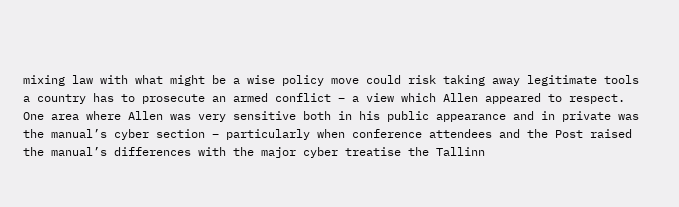mixing law with what might be a wise policy move could risk taking away legitimate tools a country has to prosecute an armed conflict – a view which Allen appeared to respect.
One area where Allen was very sensitive both in his public appearance and in private was the manual’s cyber section – particularly when conference attendees and the Post raised the manual’s differences with the major cyber treatise the Tallinn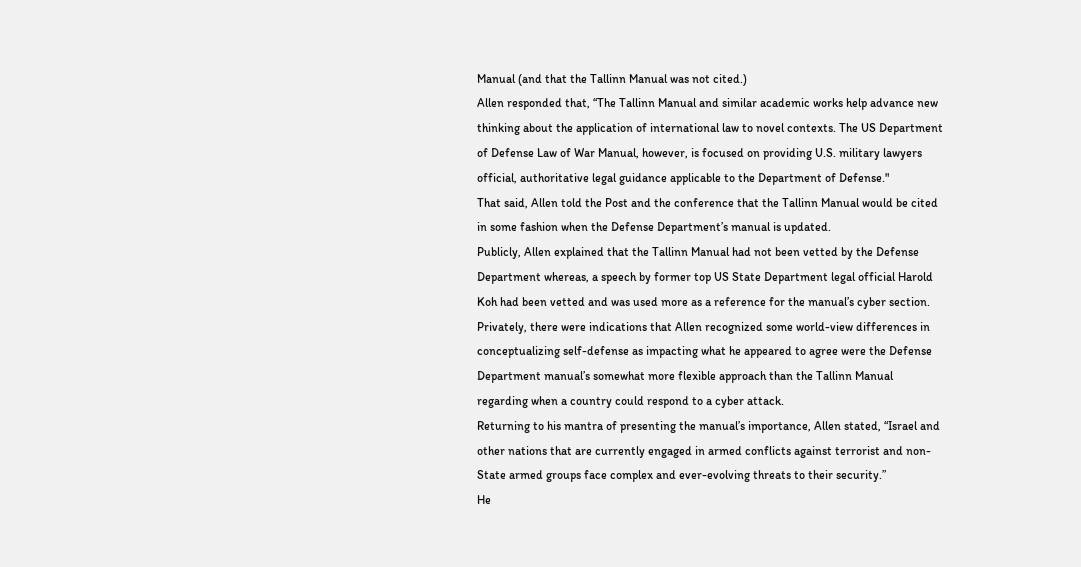Manual (and that the Tallinn Manual was not cited.)
Allen responded that, “The Tallinn Manual and similar academic works help advance new thinking about the application of international law to novel contexts. The US Department of Defense Law of War Manual, however, is focused on providing U.S. military lawyers official, authoritative legal guidance applicable to the Department of Defense."
That said, Allen told the Post and the conference that the Tallinn Manual would be cited in some fashion when the Defense Department’s manual is updated.
Publicly, Allen explained that the Tallinn Manual had not been vetted by the Defense Department whereas, a speech by former top US State Department legal official Harold Koh had been vetted and was used more as a reference for the manual’s cyber section.
Privately, there were indications that Allen recognized some world-view differences in conceptualizing self-defense as impacting what he appeared to agree were the Defense Department manual’s somewhat more flexible approach than the Tallinn Manual regarding when a country could respond to a cyber attack.
Returning to his mantra of presenting the manual’s importance, Allen stated, “Israel and other nations that are currently engaged in armed conflicts against terrorist and non-State armed groups face complex and ever-evolving threats to their security.”
He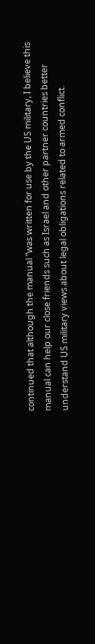continued that although the manual “was written for use by the US military, I believe this manual can help our close friends such as Israel and other partner countries better understand US military views about legal obligations related to armed conflict.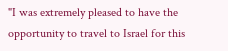"I was extremely pleased to have the opportunity to travel to Israel for this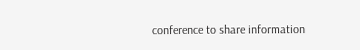conference to share information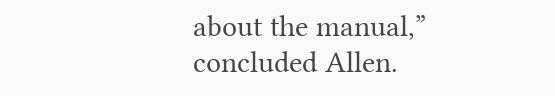about the manual,” concluded Allen.